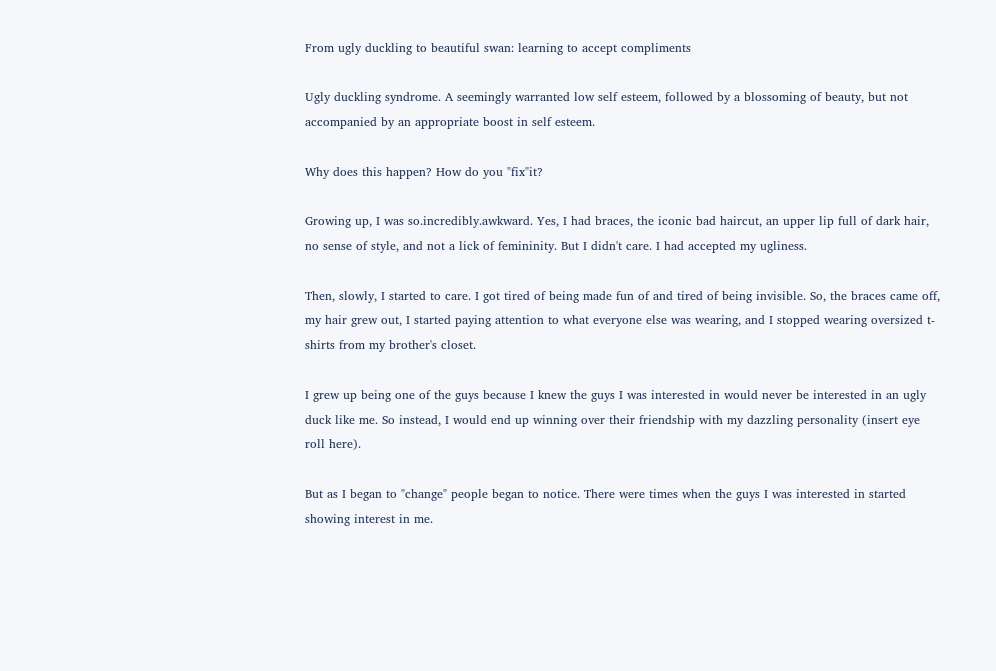From ugly duckling to beautiful swan: learning to accept compliments

Ugly duckling syndrome. A seemingly warranted low self esteem, followed by a blossoming of beauty, but not accompanied by an appropriate boost in self esteem.

Why does this happen? How do you "fix"it?

Growing up, I was so.incredibly.awkward. Yes, I had braces, the iconic bad haircut, an upper lip full of dark hair, no sense of style, and not a lick of femininity. But I didn't care. I had accepted my ugliness.

Then, slowly, I started to care. I got tired of being made fun of and tired of being invisible. So, the braces came off, my hair grew out, I started paying attention to what everyone else was wearing, and I stopped wearing oversized t-shirts from my brother's closet.

I grew up being one of the guys because I knew the guys I was interested in would never be interested in an ugly duck like me. So instead, I would end up winning over their friendship with my dazzling personality (insert eye roll here).

But as I began to "change" people began to notice. There were times when the guys I was interested in started showing interest in me.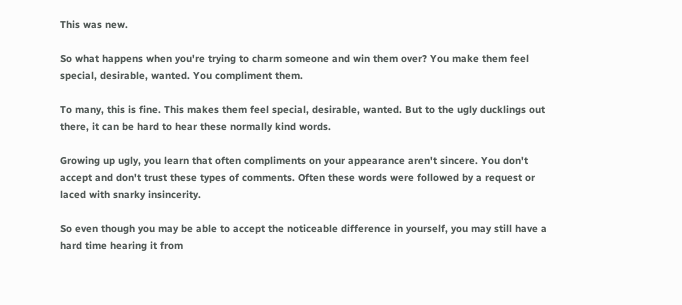This was new.

So what happens when you're trying to charm someone and win them over? You make them feel special, desirable, wanted. You compliment them.

To many, this is fine. This makes them feel special, desirable, wanted. But to the ugly ducklings out there, it can be hard to hear these normally kind words.

Growing up ugly, you learn that often compliments on your appearance aren't sincere. You don't accept and don't trust these types of comments. Often these words were followed by a request or laced with snarky insincerity.

So even though you may be able to accept the noticeable difference in yourself, you may still have a hard time hearing it from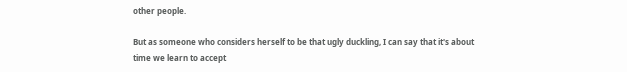other people.

But as someone who considers herself to be that ugly duckling, I can say that it's about time we learn to accept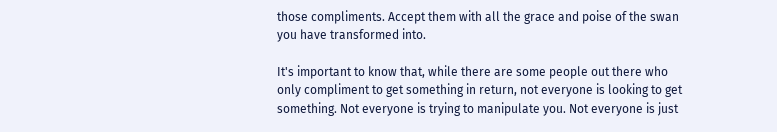those compliments. Accept them with all the grace and poise of the swan you have transformed into.

It's important to know that, while there are some people out there who only compliment to get something in return, not everyone is looking to get something. Not everyone is trying to manipulate you. Not everyone is just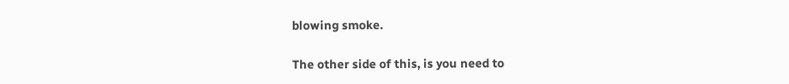blowing smoke.

The other side of this, is you need to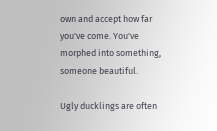own and accept how far you've come. You've morphed into something, someone beautiful.

Ugly ducklings are often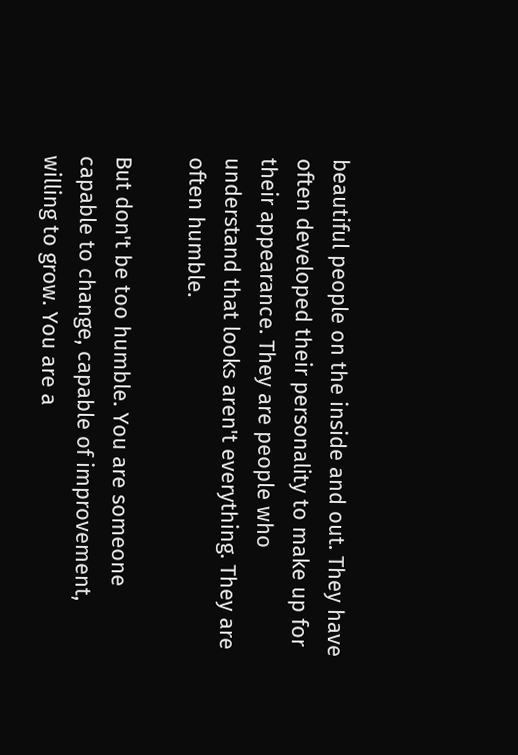beautiful people on the inside and out. They have often developed their personality to make up for their appearance. They are people who understand that looks aren't everything. They are often humble.

But don't be too humble. You are someone capable to change, capable of improvement, willing to grow. You are a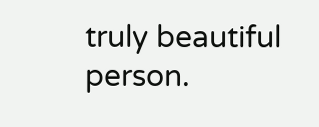truly beautiful person.